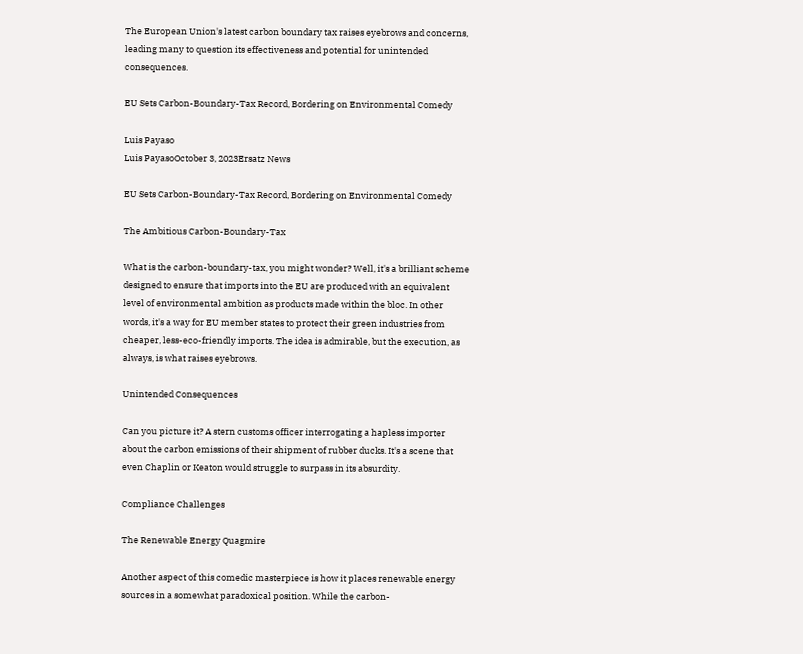The European Union's latest carbon boundary tax raises eyebrows and concerns, leading many to question its effectiveness and potential for unintended consequences.

EU Sets Carbon-Boundary-Tax Record, Bordering on Environmental Comedy

Luis Payaso
Luis PayasoOctober 3, 2023Ersatz News

EU Sets Carbon-Boundary-Tax Record, Bordering on Environmental Comedy

The Ambitious Carbon-Boundary-Tax

What is the carbon-boundary-tax, you might wonder? Well, it's a brilliant scheme designed to ensure that imports into the EU are produced with an equivalent level of environmental ambition as products made within the bloc. In other words, it's a way for EU member states to protect their green industries from cheaper, less-eco-friendly imports. The idea is admirable, but the execution, as always, is what raises eyebrows.

Unintended Consequences

Can you picture it? A stern customs officer interrogating a hapless importer about the carbon emissions of their shipment of rubber ducks. It's a scene that even Chaplin or Keaton would struggle to surpass in its absurdity.

Compliance Challenges

The Renewable Energy Quagmire

Another aspect of this comedic masterpiece is how it places renewable energy sources in a somewhat paradoxical position. While the carbon-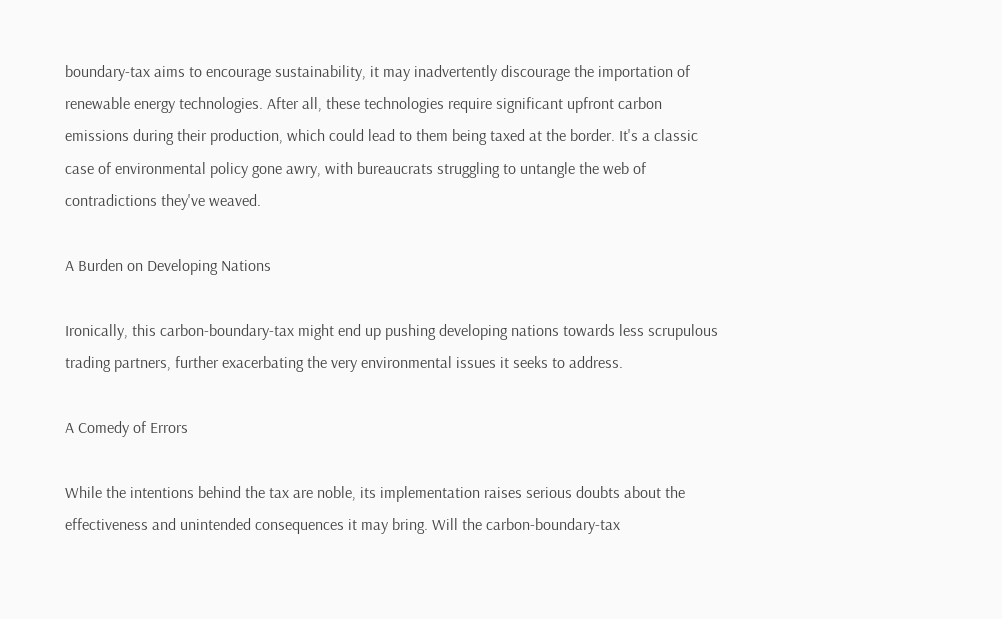boundary-tax aims to encourage sustainability, it may inadvertently discourage the importation of renewable energy technologies. After all, these technologies require significant upfront carbon emissions during their production, which could lead to them being taxed at the border. It's a classic case of environmental policy gone awry, with bureaucrats struggling to untangle the web of contradictions they've weaved.

A Burden on Developing Nations

Ironically, this carbon-boundary-tax might end up pushing developing nations towards less scrupulous trading partners, further exacerbating the very environmental issues it seeks to address.

A Comedy of Errors

While the intentions behind the tax are noble, its implementation raises serious doubts about the effectiveness and unintended consequences it may bring. Will the carbon-boundary-tax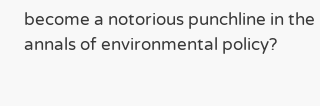become a notorious punchline in the annals of environmental policy?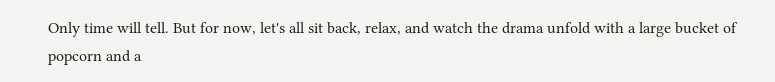Only time will tell. But for now, let's all sit back, relax, and watch the drama unfold with a large bucket of popcorn and a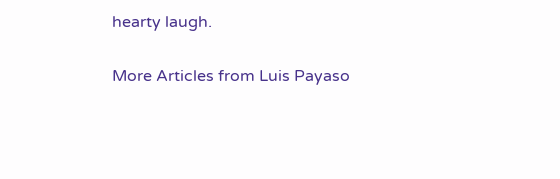hearty laugh.

More Articles from Luis Payaso